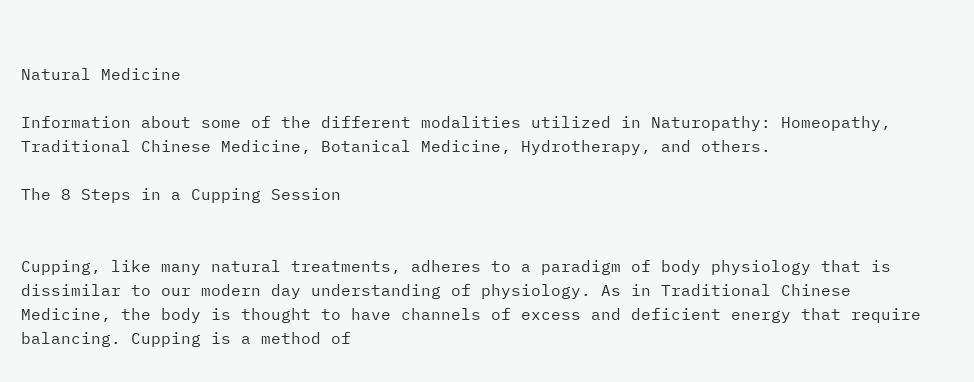Natural Medicine

Information about some of the different modalities utilized in Naturopathy: Homeopathy, Traditional Chinese Medicine, Botanical Medicine, Hydrotherapy, and others.

The 8 Steps in a Cupping Session


Cupping, like many natural treatments, adheres to a paradigm of body physiology that is dissimilar to our modern day understanding of physiology. As in Traditional Chinese Medicine, the body is thought to have channels of excess and deficient energy that require balancing. Cupping is a method of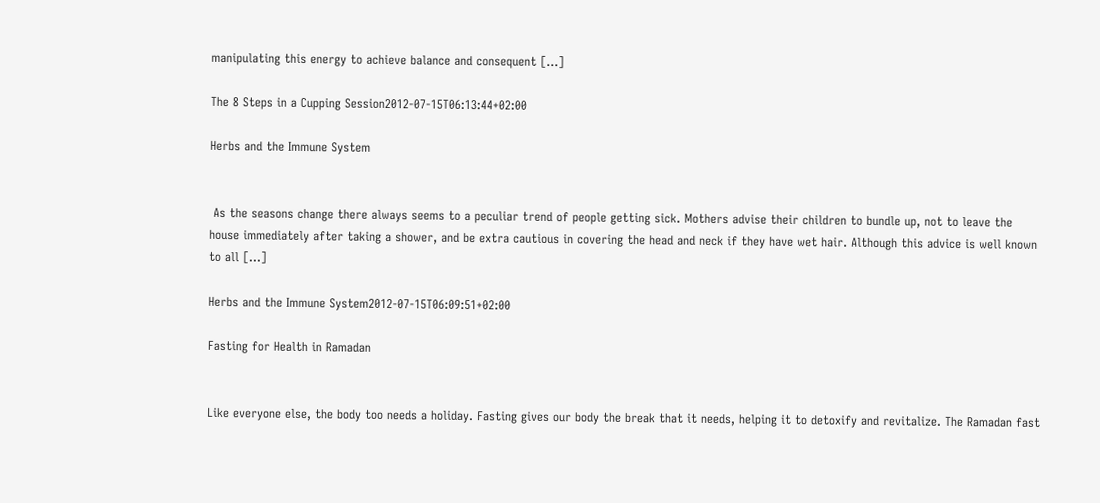manipulating this energy to achieve balance and consequent [...]

The 8 Steps in a Cupping Session2012-07-15T06:13:44+02:00

Herbs and the Immune System


 As the seasons change there always seems to a peculiar trend of people getting sick. Mothers advise their children to bundle up, not to leave the house immediately after taking a shower, and be extra cautious in covering the head and neck if they have wet hair. Although this advice is well known to all [...]

Herbs and the Immune System2012-07-15T06:09:51+02:00

Fasting for Health in Ramadan


Like everyone else, the body too needs a holiday. Fasting gives our body the break that it needs, helping it to detoxify and revitalize. The Ramadan fast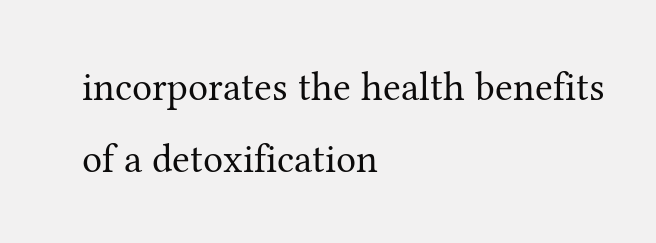incorporates the health benefits of a detoxification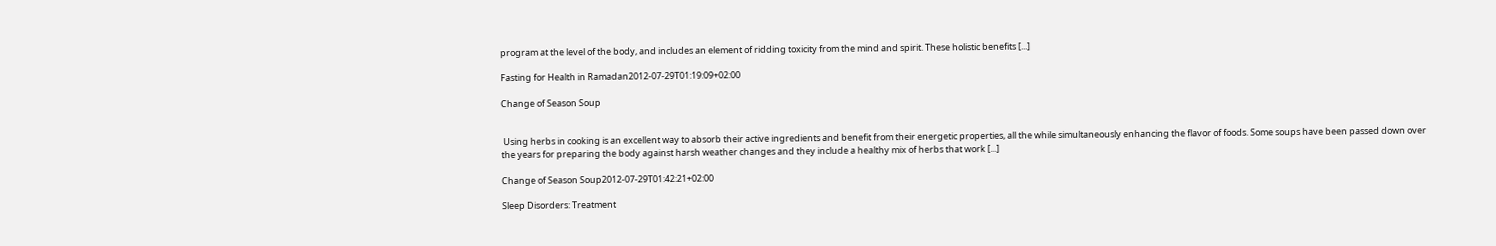program at the level of the body, and includes an element of ridding toxicity from the mind and spirit. These holistic benefits [...]

Fasting for Health in Ramadan2012-07-29T01:19:09+02:00

Change of Season Soup


 Using herbs in cooking is an excellent way to absorb their active ingredients and benefit from their energetic properties, all the while simultaneously enhancing the flavor of foods. Some soups have been passed down over the years for preparing the body against harsh weather changes and they include a healthy mix of herbs that work [...]

Change of Season Soup2012-07-29T01:42:21+02:00

Sleep Disorders: Treatment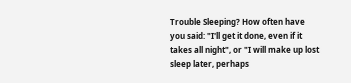Trouble Sleeping? How often have you said: "I'll get it done, even if it takes all night", or "I will make up lost sleep later, perhaps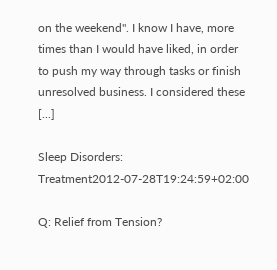on the weekend". I know I have, more times than I would have liked, in order to push my way through tasks or finish unresolved business. I considered these [...]

Sleep Disorders: Treatment2012-07-28T19:24:59+02:00

Q: Relief from Tension?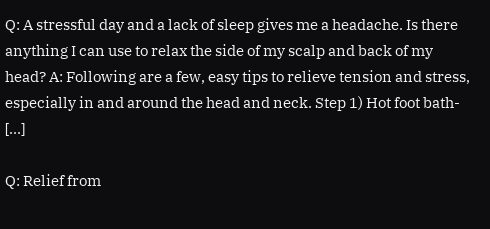Q: A stressful day and a lack of sleep gives me a headache. Is there anything I can use to relax the side of my scalp and back of my head? A: Following are a few, easy tips to relieve tension and stress, especially in and around the head and neck. Step 1) Hot foot bath- [...]

Q: Relief from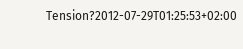Tension?2012-07-29T01:25:53+02:00